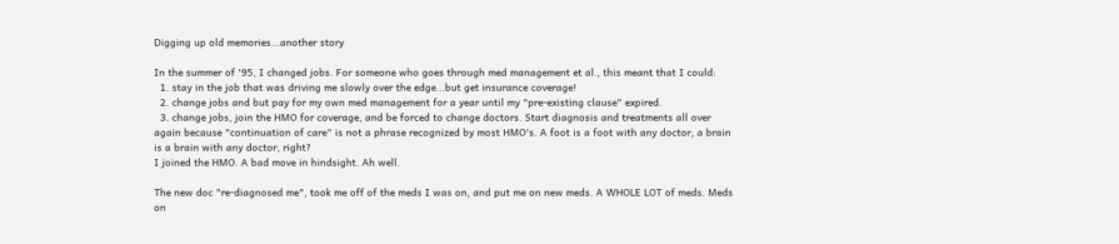Digging up old memories...another story

In the summer of '95, I changed jobs. For someone who goes through med management et al., this meant that I could:
  1. stay in the job that was driving me slowly over the edge...but get insurance coverage!
  2. change jobs and but pay for my own med management for a year until my "pre-existing clause" expired.
  3. change jobs, join the HMO for coverage, and be forced to change doctors. Start diagnosis and treatments all over again because "continuation of care" is not a phrase recognized by most HMO's. A foot is a foot with any doctor, a brain is a brain with any doctor, right?
I joined the HMO. A bad move in hindsight. Ah well.

The new doc "re-diagnosed me", took me off of the meds I was on, and put me on new meds. A WHOLE LOT of meds. Meds on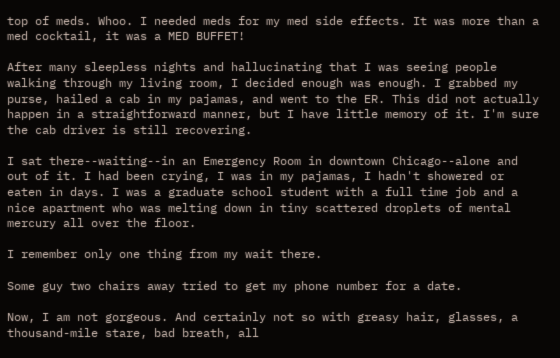top of meds. Whoo. I needed meds for my med side effects. It was more than a med cocktail, it was a MED BUFFET!

After many sleepless nights and hallucinating that I was seeing people walking through my living room, I decided enough was enough. I grabbed my purse, hailed a cab in my pajamas, and went to the ER. This did not actually happen in a straightforward manner, but I have little memory of it. I'm sure the cab driver is still recovering.

I sat there--waiting--in an Emergency Room in downtown Chicago--alone and out of it. I had been crying, I was in my pajamas, I hadn't showered or eaten in days. I was a graduate school student with a full time job and a nice apartment who was melting down in tiny scattered droplets of mental mercury all over the floor.

I remember only one thing from my wait there.

Some guy two chairs away tried to get my phone number for a date.

Now, I am not gorgeous. And certainly not so with greasy hair, glasses, a thousand-mile stare, bad breath, all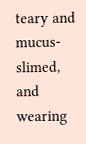teary and mucus-slimed, and wearing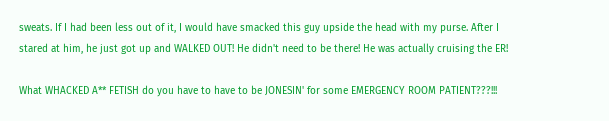sweats. If I had been less out of it, I would have smacked this guy upside the head with my purse. After I stared at him, he just got up and WALKED OUT! He didn't need to be there! He was actually cruising the ER!

What WHACKED A** FETISH do you have to have to be JONESIN' for some EMERGENCY ROOM PATIENT???!!!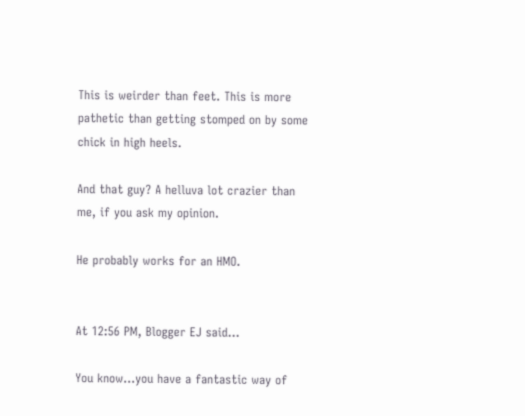This is weirder than feet. This is more pathetic than getting stomped on by some chick in high heels.

And that guy? A helluva lot crazier than me, if you ask my opinion.

He probably works for an HMO.


At 12:56 PM, Blogger EJ said...

You know...you have a fantastic way of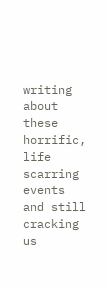writing about these horrific, life scarring events and still cracking us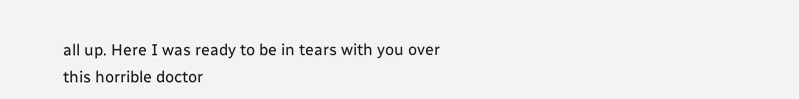all up. Here I was ready to be in tears with you over this horrible doctor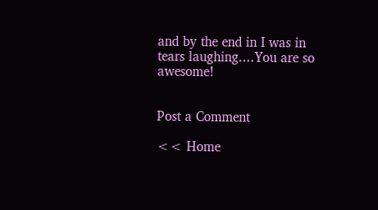and by the end in I was in tears laughing....You are so awesome!


Post a Comment

<< Home